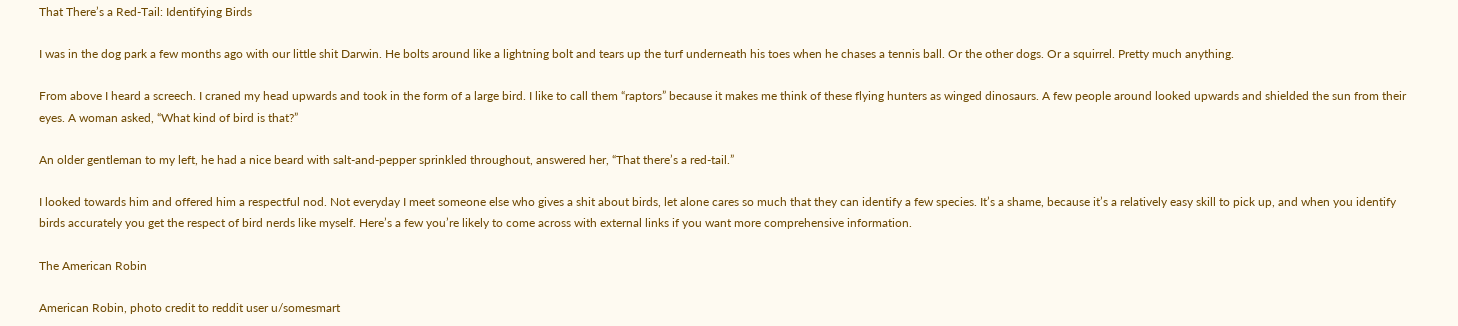That There’s a Red-Tail: Identifying Birds

I was in the dog park a few months ago with our little shit Darwin. He bolts around like a lightning bolt and tears up the turf underneath his toes when he chases a tennis ball. Or the other dogs. Or a squirrel. Pretty much anything.

From above I heard a screech. I craned my head upwards and took in the form of a large bird. I like to call them “raptors” because it makes me think of these flying hunters as winged dinosaurs. A few people around looked upwards and shielded the sun from their eyes. A woman asked, “What kind of bird is that?”

An older gentleman to my left, he had a nice beard with salt-and-pepper sprinkled throughout, answered her, “That there’s a red-tail.”

I looked towards him and offered him a respectful nod. Not everyday I meet someone else who gives a shit about birds, let alone cares so much that they can identify a few species. It’s a shame, because it’s a relatively easy skill to pick up, and when you identify birds accurately you get the respect of bird nerds like myself. Here’s a few you’re likely to come across with external links if you want more comprehensive information.

The American Robin

American Robin, photo credit to reddit user u/somesmart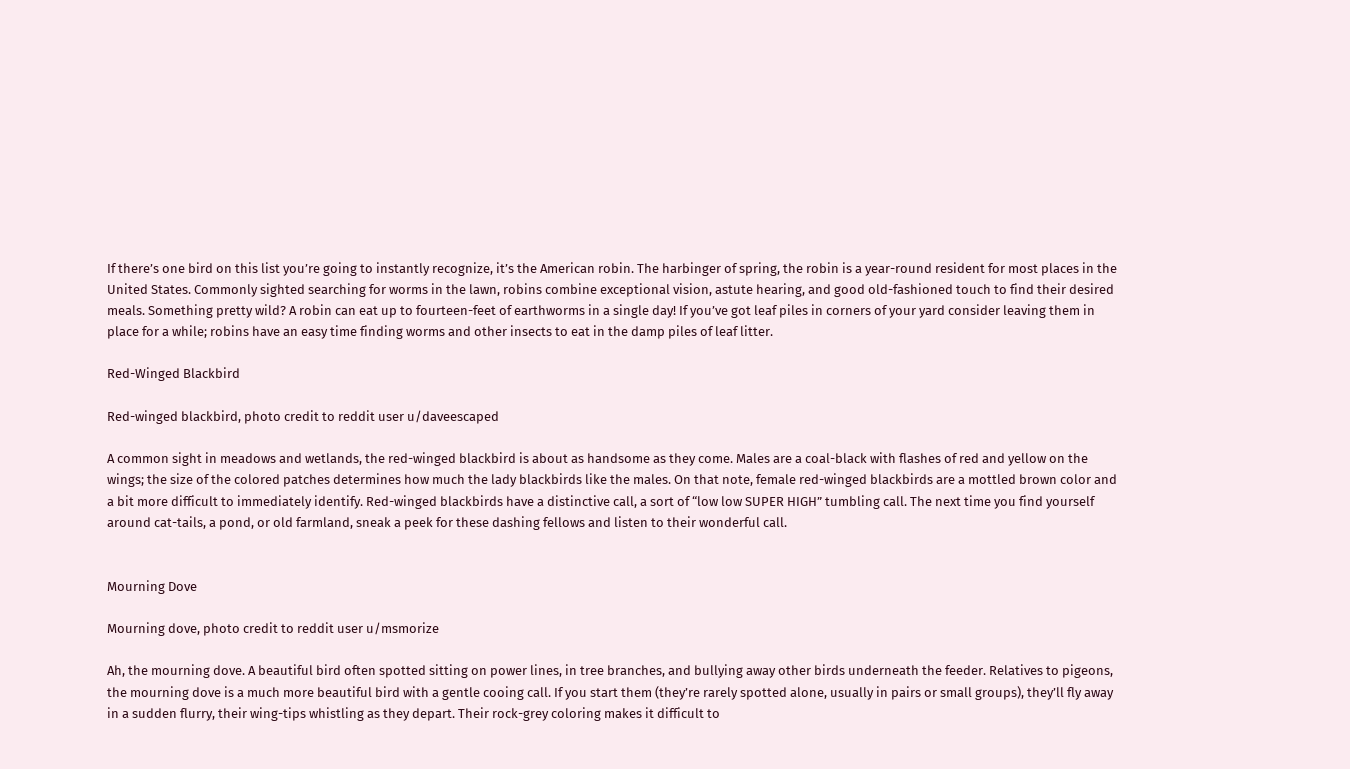If there’s one bird on this list you’re going to instantly recognize, it’s the American robin. The harbinger of spring, the robin is a year-round resident for most places in the United States. Commonly sighted searching for worms in the lawn, robins combine exceptional vision, astute hearing, and good old-fashioned touch to find their desired meals. Something pretty wild? A robin can eat up to fourteen-feet of earthworms in a single day! If you’ve got leaf piles in corners of your yard consider leaving them in place for a while; robins have an easy time finding worms and other insects to eat in the damp piles of leaf litter.

Red-Winged Blackbird

Red-winged blackbird, photo credit to reddit user u/daveescaped

A common sight in meadows and wetlands, the red-winged blackbird is about as handsome as they come. Males are a coal-black with flashes of red and yellow on the wings; the size of the colored patches determines how much the lady blackbirds like the males. On that note, female red-winged blackbirds are a mottled brown color and a bit more difficult to immediately identify. Red-winged blackbirds have a distinctive call, a sort of “low low SUPER HIGH” tumbling call. The next time you find yourself around cat-tails, a pond, or old farmland, sneak a peek for these dashing fellows and listen to their wonderful call.


Mourning Dove

Mourning dove, photo credit to reddit user u/msmorize

Ah, the mourning dove. A beautiful bird often spotted sitting on power lines, in tree branches, and bullying away other birds underneath the feeder. Relatives to pigeons, the mourning dove is a much more beautiful bird with a gentle cooing call. If you start them (they’re rarely spotted alone, usually in pairs or small groups), they’ll fly away in a sudden flurry, their wing-tips whistling as they depart. Their rock-grey coloring makes it difficult to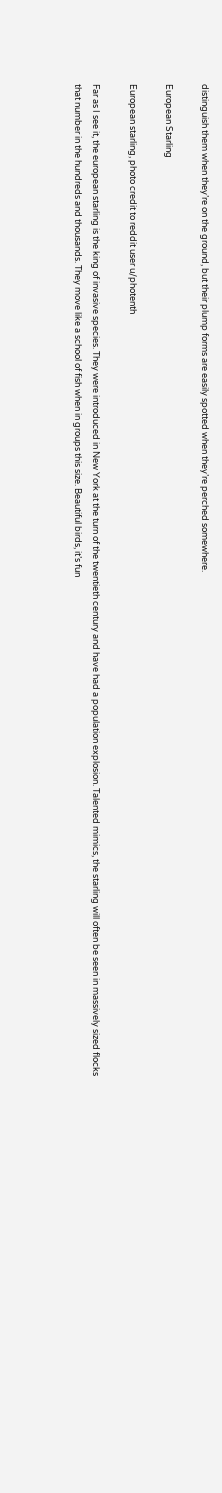distinguish them when they’re on the ground, but their plump forms are easily spotted when they’re perched somewhere.

European Starling

European starling, photo credit to reddit user u/photenth

Far as I see it, the european starling is the king of invasive species. They were introduced in New York at the turn of the twentieth century and have had a population explosion. Talented mimics, the starling will often be seen in massively sized flocks that number in the hundreds and thousands. They move like a school of fish when in groups this size. Beautiful birds, it’s fun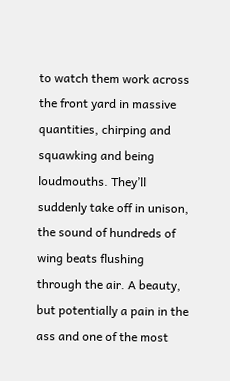to watch them work across the front yard in massive quantities, chirping and squawking and being loudmouths. They’ll suddenly take off in unison, the sound of hundreds of wing beats flushing through the air. A beauty, but potentially a pain in the ass and one of the most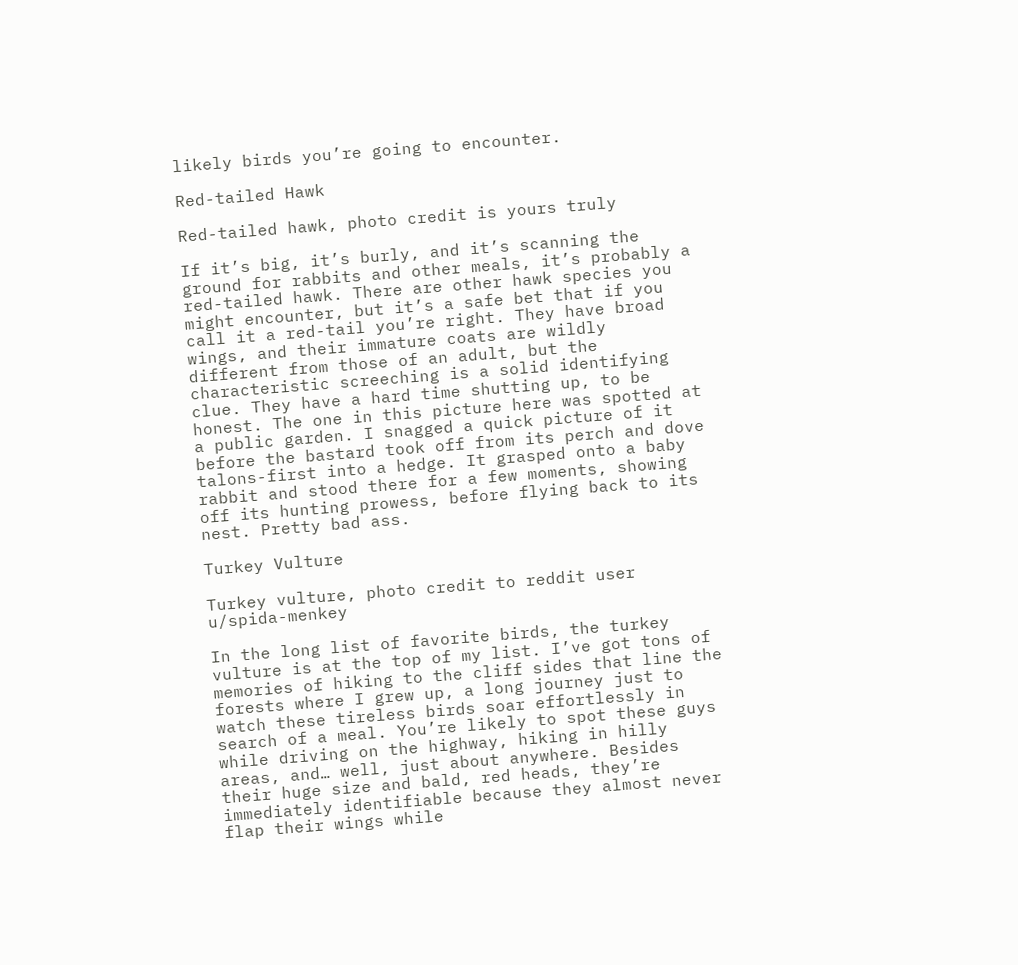likely birds you’re going to encounter.

Red-tailed Hawk

Red-tailed hawk, photo credit is yours truly

If it’s big, it’s burly, and it’s scanning the ground for rabbits and other meals, it’s probably a red-tailed hawk. There are other hawk species you might encounter, but it’s a safe bet that if you call it a red-tail you’re right. They have broad wings, and their immature coats are wildly different from those of an adult, but the characteristic screeching is a solid identifying clue. They have a hard time shutting up, to be honest. The one in this picture here was spotted at a public garden. I snagged a quick picture of it before the bastard took off from its perch and dove talons-first into a hedge. It grasped onto a baby rabbit and stood there for a few moments, showing off its hunting prowess, before flying back to its nest. Pretty bad ass.

Turkey Vulture

Turkey vulture, photo credit to reddit user u/spida-menkey

In the long list of favorite birds, the turkey vulture is at the top of my list. I’ve got tons of memories of hiking to the cliff sides that line the forests where I grew up, a long journey just to watch these tireless birds soar effortlessly in search of a meal. You’re likely to spot these guys while driving on the highway, hiking in hilly areas, and… well, just about anywhere. Besides their huge size and bald, red heads, they’re immediately identifiable because they almost never flap their wings while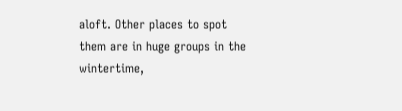aloft. Other places to spot them are in huge groups in the wintertime,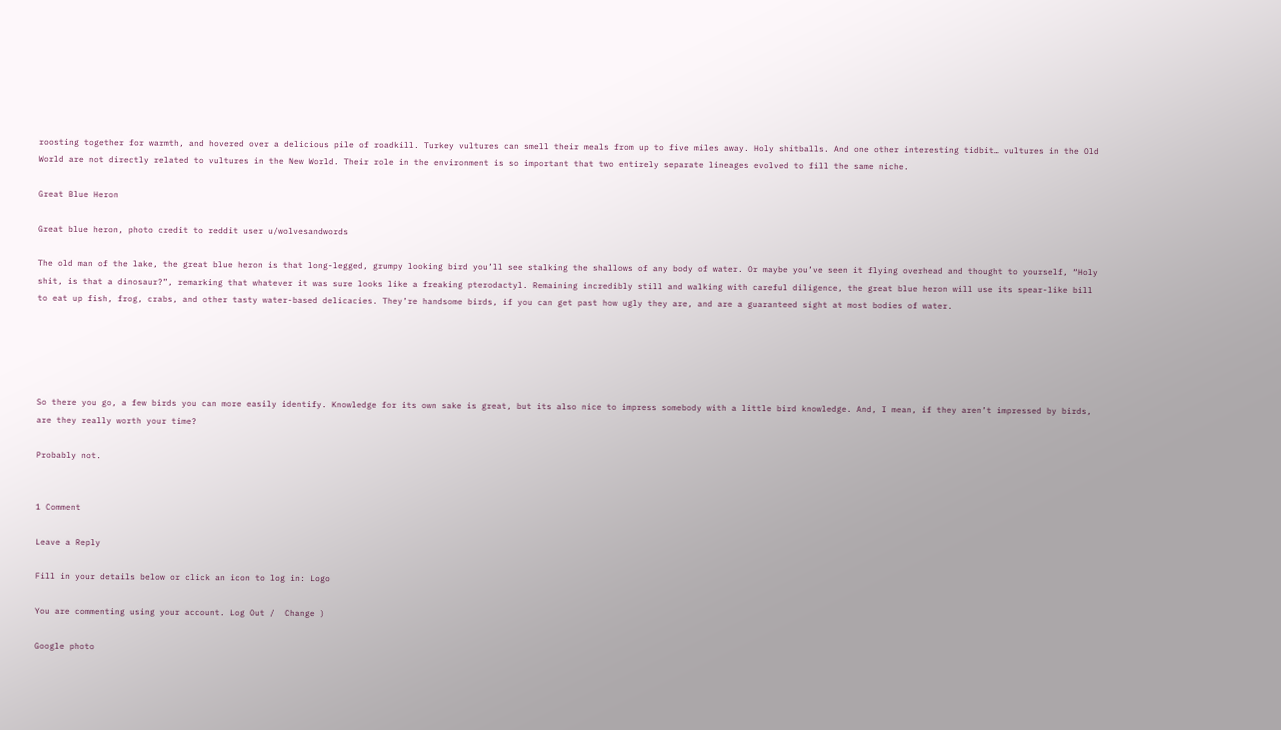roosting together for warmth, and hovered over a delicious pile of roadkill. Turkey vultures can smell their meals from up to five miles away. Holy shitballs. And one other interesting tidbit… vultures in the Old World are not directly related to vultures in the New World. Their role in the environment is so important that two entirely separate lineages evolved to fill the same niche.

Great Blue Heron

Great blue heron, photo credit to reddit user u/wolvesandwords

The old man of the lake, the great blue heron is that long-legged, grumpy looking bird you’ll see stalking the shallows of any body of water. Or maybe you’ve seen it flying overhead and thought to yourself, “Holy shit, is that a dinosaur?”, remarking that whatever it was sure looks like a freaking pterodactyl. Remaining incredibly still and walking with careful diligence, the great blue heron will use its spear-like bill to eat up fish, frog, crabs, and other tasty water-based delicacies. They’re handsome birds, if you can get past how ugly they are, and are a guaranteed sight at most bodies of water.





So there you go, a few birds you can more easily identify. Knowledge for its own sake is great, but its also nice to impress somebody with a little bird knowledge. And, I mean, if they aren’t impressed by birds, are they really worth your time?

Probably not.


1 Comment

Leave a Reply

Fill in your details below or click an icon to log in: Logo

You are commenting using your account. Log Out /  Change )

Google photo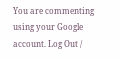You are commenting using your Google account. Log Out /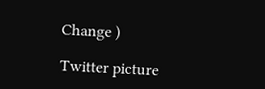Change )

Twitter picture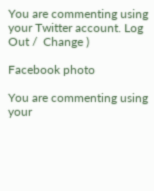You are commenting using your Twitter account. Log Out /  Change )

Facebook photo

You are commenting using your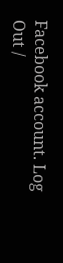Facebook account. Log Out /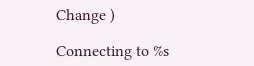Change )

Connecting to %s